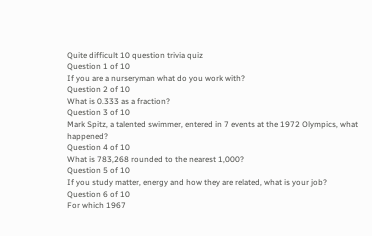Quite difficult 10 question trivia quiz
Question 1 of 10
If you are a nurseryman what do you work with?
Question 2 of 10
What is 0.333 as a fraction?
Question 3 of 10
Mark Spitz, a talented swimmer, entered in 7 events at the 1972 Olympics, what happened?
Question 4 of 10
What is 783,268 rounded to the nearest 1,000?
Question 5 of 10
If you study matter, energy and how they are related, what is your job?
Question 6 of 10
For which 1967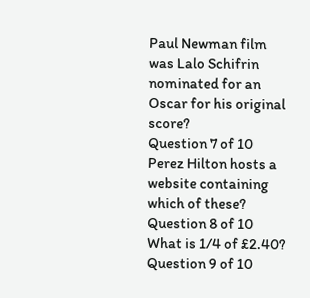Paul Newman film was Lalo Schifrin nominated for an Oscar for his original score?
Question 7 of 10
Perez Hilton hosts a website containing which of these?
Question 8 of 10
What is 1/4 of £2.40?
Question 9 of 10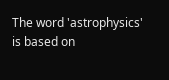The word 'astrophysics' is based on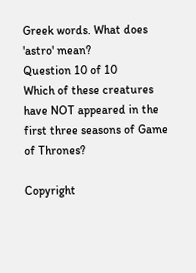Greek words. What does 'astro' mean?
Question 10 of 10
Which of these creatures have NOT appeared in the first three seasons of Game of Thrones?

Copyright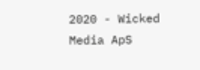2020 - Wicked Media ApS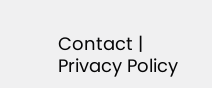Contact | Privacy Policy